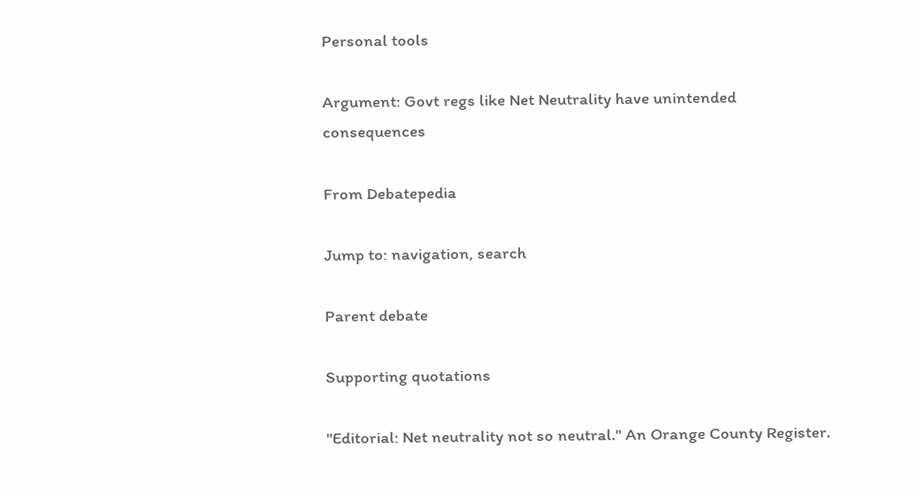Personal tools

Argument: Govt regs like Net Neutrality have unintended consequences

From Debatepedia

Jump to: navigation, search

Parent debate

Supporting quotations

"Editorial: Net neutrality not so neutral." An Orange County Register.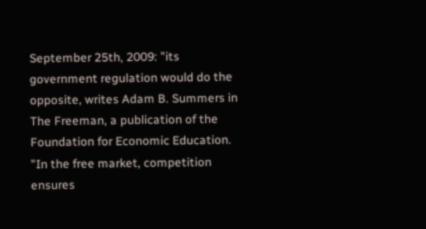September 25th, 2009: "its government regulation would do the opposite, writes Adam B. Summers in The Freeman, a publication of the Foundation for Economic Education. "In the free market, competition ensures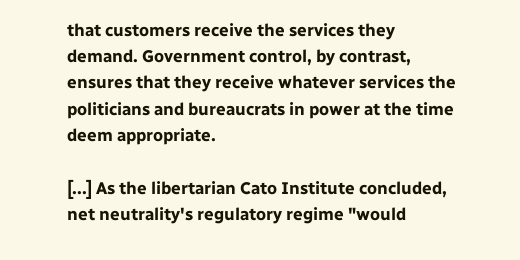that customers receive the services they demand. Government control, by contrast, ensures that they receive whatever services the politicians and bureaucrats in power at the time deem appropriate.

[...] As the libertarian Cato Institute concluded, net neutrality's regulatory regime "would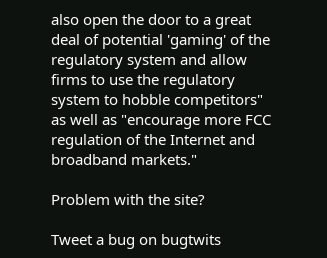also open the door to a great deal of potential 'gaming' of the regulatory system and allow firms to use the regulatory system to hobble competitors" as well as "encourage more FCC regulation of the Internet and broadband markets."

Problem with the site?

Tweet a bug on bugtwits